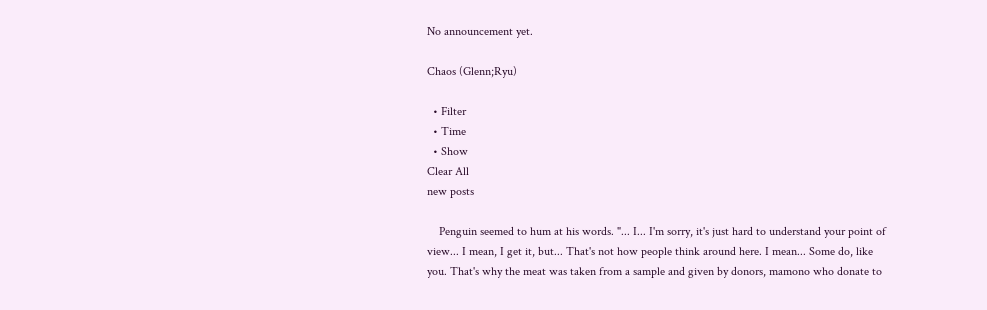No announcement yet.

Chaos (Glenn;Ryu)

  • Filter
  • Time
  • Show
Clear All
new posts

    Penguin seemed to hum at his words. "... I... I'm sorry, it's just hard to understand your point of view... I mean, I get it, but... That's not how people think around here. I mean... Some do, like you. That's why the meat was taken from a sample and given by donors, mamono who donate to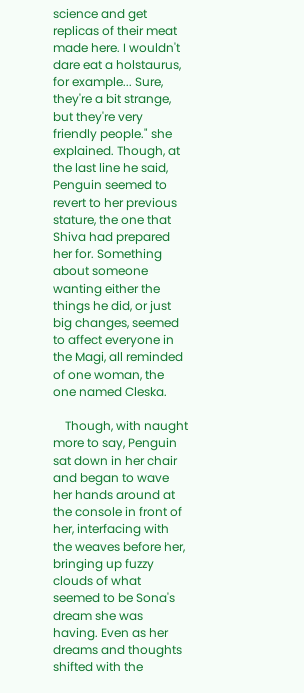science and get replicas of their meat made here. I wouldn't dare eat a holstaurus, for example... Sure, they're a bit strange, but they're very friendly people." she explained. Though, at the last line he said, Penguin seemed to revert to her previous stature, the one that Shiva had prepared her for. Something about someone wanting either the things he did, or just big changes, seemed to affect everyone in the Magi, all reminded of one woman, the one named Cleska.

    Though, with naught more to say, Penguin sat down in her chair and began to wave her hands around at the console in front of her, interfacing with the weaves before her, bringing up fuzzy clouds of what seemed to be Sona's dream she was having. Even as her dreams and thoughts shifted with the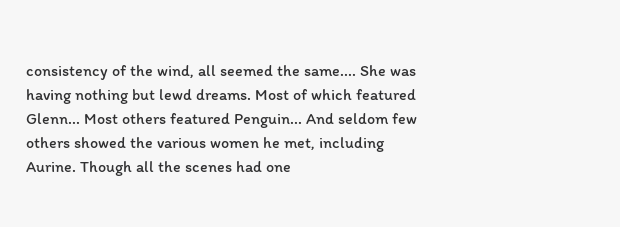consistency of the wind, all seemed the same.... She was having nothing but lewd dreams. Most of which featured Glenn... Most others featured Penguin... And seldom few others showed the various women he met, including Aurine. Though all the scenes had one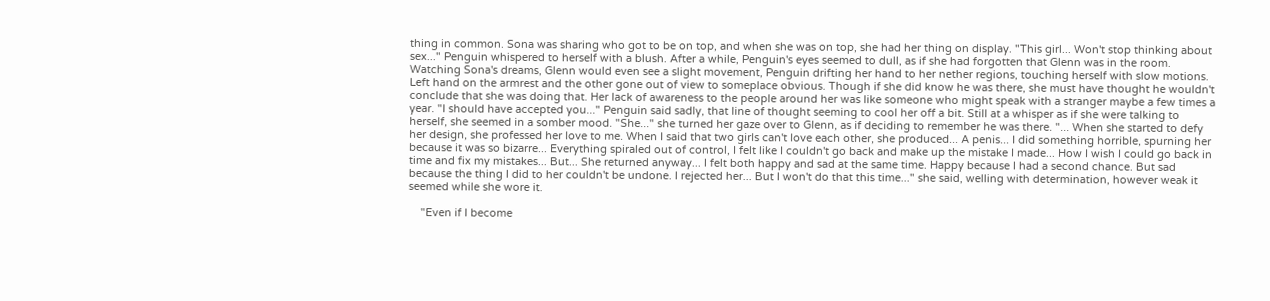thing in common. Sona was sharing who got to be on top, and when she was on top, she had her thing on display. "This girl... Won't stop thinking about sex..." Penguin whispered to herself with a blush. After a while, Penguin's eyes seemed to dull, as if she had forgotten that Glenn was in the room. Watching Sona's dreams, Glenn would even see a slight movement, Penguin drifting her hand to her nether regions, touching herself with slow motions. Left hand on the armrest and the other gone out of view to someplace obvious. Though if she did know he was there, she must have thought he wouldn't conclude that she was doing that. Her lack of awareness to the people around her was like someone who might speak with a stranger maybe a few times a year. "I should have accepted you..." Penguin said sadly, that line of thought seeming to cool her off a bit. Still at a whisper as if she were talking to herself, she seemed in a somber mood. "She..." she turned her gaze over to Glenn, as if deciding to remember he was there. "... When she started to defy her design, she professed her love to me. When I said that two girls can't love each other, she produced... A penis... I did something horrible, spurning her because it was so bizarre... Everything spiraled out of control, I felt like I couldn't go back and make up the mistake I made... How I wish I could go back in time and fix my mistakes... But... She returned anyway... I felt both happy and sad at the same time. Happy because I had a second chance. But sad because the thing I did to her couldn't be undone. I rejected her... But I won't do that this time..." she said, welling with determination, however weak it seemed while she wore it.

    "Even if I become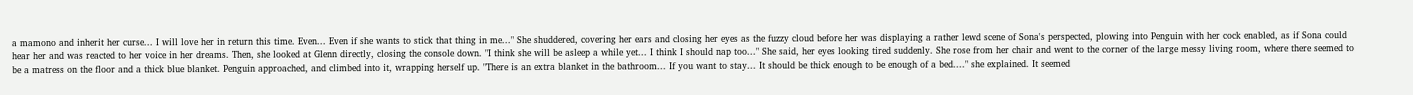a mamono and inherit her curse... I will love her in return this time. Even... Even if she wants to stick that thing in me..." She shuddered, covering her ears and closing her eyes as the fuzzy cloud before her was displaying a rather lewd scene of Sona's perspected, plowing into Penguin with her cock enabled, as if Sona could hear her and was reacted to her voice in her dreams. Then, she looked at Glenn directly, closing the console down. "I think she will be asleep a while yet... I think I should nap too..." She said, her eyes looking tired suddenly. She rose from her chair and went to the corner of the large messy living room, where there seemed to be a matress on the floor and a thick blue blanket. Penguin approached, and climbed into it, wrapping herself up. "There is an extra blanket in the bathroom... If you want to stay... It should be thick enough to be enough of a bed...." she explained. It seemed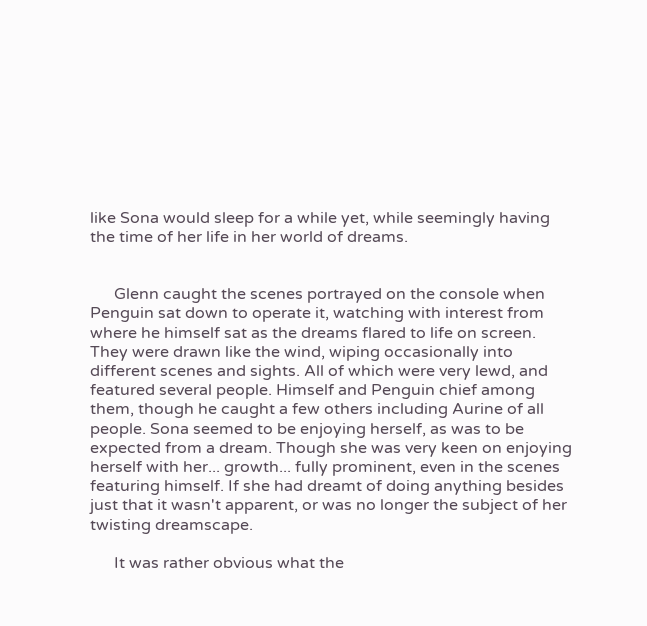like Sona would sleep for a while yet, while seemingly having the time of her life in her world of dreams.


      Glenn caught the scenes portrayed on the console when Penguin sat down to operate it, watching with interest from where he himself sat as the dreams flared to life on screen. They were drawn like the wind, wiping occasionally into different scenes and sights. All of which were very lewd, and featured several people. Himself and Penguin chief among them, though he caught a few others including Aurine of all people. Sona seemed to be enjoying herself, as was to be expected from a dream. Though she was very keen on enjoying herself with her... growth... fully prominent, even in the scenes featuring himself. If she had dreamt of doing anything besides just that it wasn't apparent, or was no longer the subject of her twisting dreamscape.

      It was rather obvious what the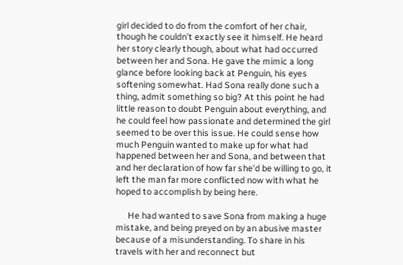girl decided to do from the comfort of her chair, though he couldn't exactly see it himself. He heard her story clearly though, about what had occurred between her and Sona. He gave the mimic a long glance before looking back at Penguin, his eyes softening somewhat. Had Sona really done such a thing, admit something so big? At this point he had little reason to doubt Penguin about everything, and he could feel how passionate and determined the girl seemed to be over this issue. He could sense how much Penguin wanted to make up for what had happened between her and Sona, and between that and her declaration of how far she'd be willing to go, it left the man far more conflicted now with what he hoped to accomplish by being here.

      He had wanted to save Sona from making a huge mistake, and being preyed on by an abusive master because of a misunderstanding. To share in his travels with her and reconnect but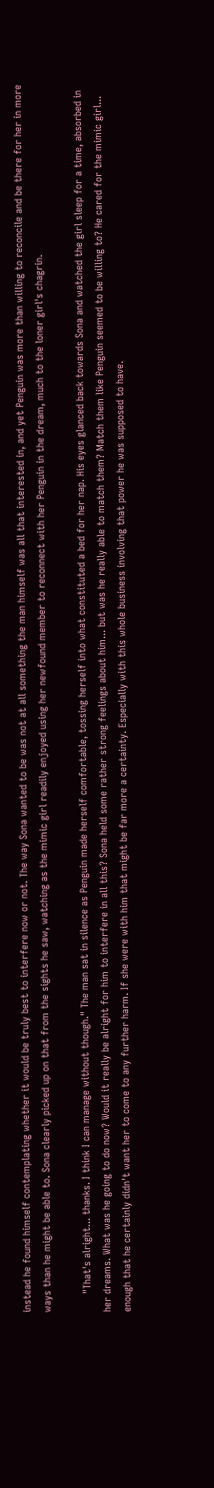instead he found himself contemplating whether it would be truly best to interfere now or not. The way Sona wanted to be was not at all something the man himself was all that interested in, and yet Penguin was more than willing to reconcile and be there for her in more ways than he might be able to. Sona clearly picked up on that from the sights he saw, watching as the mimic girl readily enjoyed using her newfound member to reconnect with her Penguin in the dream, much to the loner girl's chagrin.

      "That's alright... thanks. I think I can manage without though." The man sat in silence as Penguin made herself comfortable, tossing herself into what constituted a bed for her nap. His eyes glanced back towards Sona and watched the girl sleep for a time, absorbed in her dreams. What was he going to do now? Would it really be alright for him to interfere in all this? Sona held some rather strong feelings about him... but was he really able to match them? Match them like Penguin seemed to be willing to? He cared for the mimic girl... enough that he certainly didn't want her to come to any further harm. If she were with him that might be far more a certainty. Especially with this whole business involving that power he was supposed to have.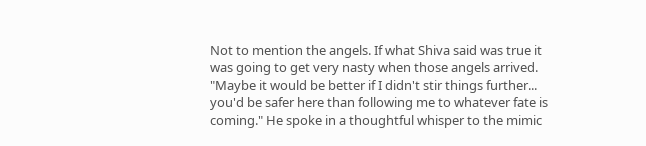Not to mention the angels. If what Shiva said was true it was going to get very nasty when those angels arrived. "Maybe it would be better if I didn't stir things further... you'd be safer here than following me to whatever fate is coming." He spoke in a thoughtful whisper to the mimic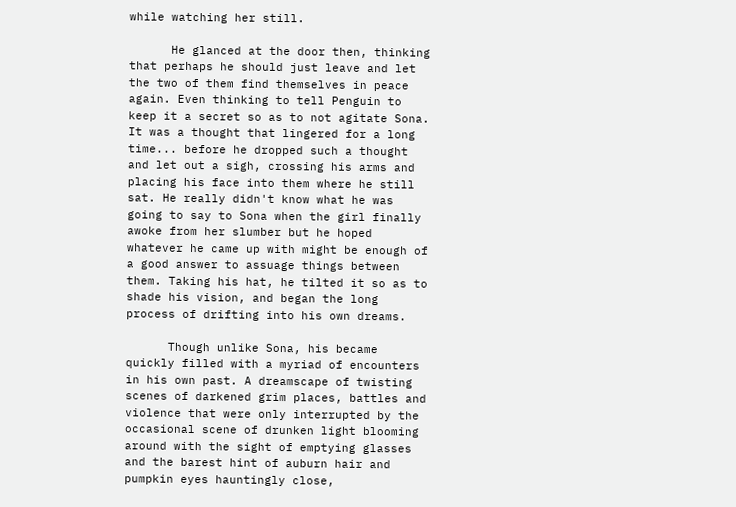while watching her still.

      He glanced at the door then, thinking that perhaps he should just leave and let the two of them find themselves in peace again. Even thinking to tell Penguin to keep it a secret so as to not agitate Sona. It was a thought that lingered for a long time... before he dropped such a thought and let out a sigh, crossing his arms and placing his face into them where he still sat. He really didn't know what he was going to say to Sona when the girl finally awoke from her slumber but he hoped whatever he came up with might be enough of a good answer to assuage things between them. Taking his hat, he tilted it so as to shade his vision, and began the long process of drifting into his own dreams.

      Though unlike Sona, his became quickly filled with a myriad of encounters in his own past. A dreamscape of twisting scenes of darkened grim places, battles and violence that were only interrupted by the occasional scene of drunken light blooming around with the sight of emptying glasses and the barest hint of auburn hair and pumpkin eyes hauntingly close,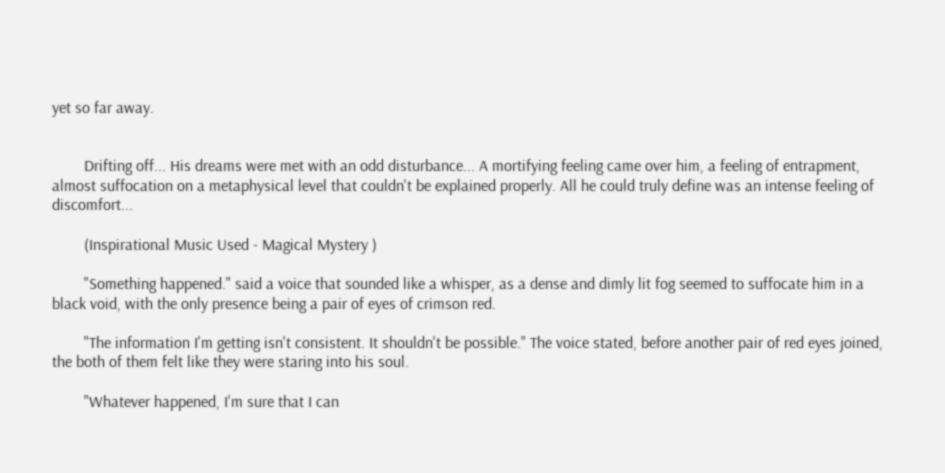yet so far away.


        Drifting off... His dreams were met with an odd disturbance... A mortifying feeling came over him, a feeling of entrapment, almost suffocation on a metaphysical level that couldn't be explained properly. All he could truly define was an intense feeling of discomfort...

        (Inspirational Music Used - Magical Mystery )

        "Something happened." said a voice that sounded like a whisper, as a dense and dimly lit fog seemed to suffocate him in a black void, with the only presence being a pair of eyes of crimson red.

        "The information I'm getting isn't consistent. It shouldn't be possible." The voice stated, before another pair of red eyes joined, the both of them felt like they were staring into his soul.

        "Whatever happened, I'm sure that I can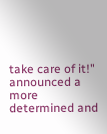take care of it!" announced a more determined and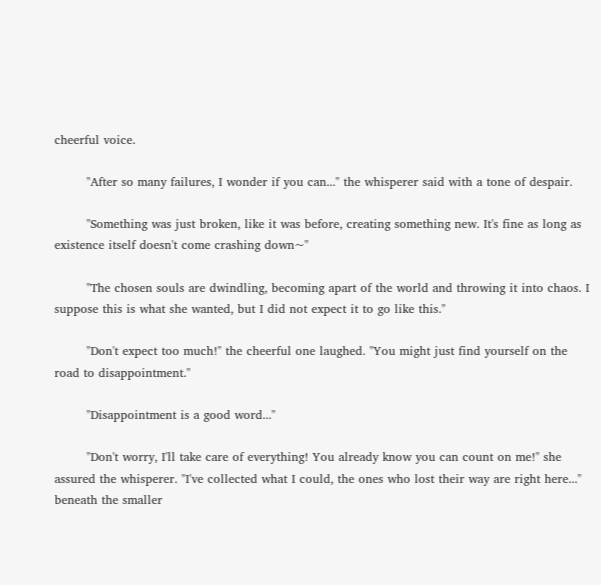cheerful voice.

        "After so many failures, I wonder if you can..." the whisperer said with a tone of despair.

        "Something was just broken, like it was before, creating something new. It's fine as long as existence itself doesn't come crashing down~"

        "The chosen souls are dwindling, becoming apart of the world and throwing it into chaos. I suppose this is what she wanted, but I did not expect it to go like this."

        "Don't expect too much!" the cheerful one laughed. "You might just find yourself on the road to disappointment."

        "Disappointment is a good word..."

        "Don't worry, I'll take care of everything! You already know you can count on me!" she assured the whisperer. "I've collected what I could, the ones who lost their way are right here..." beneath the smaller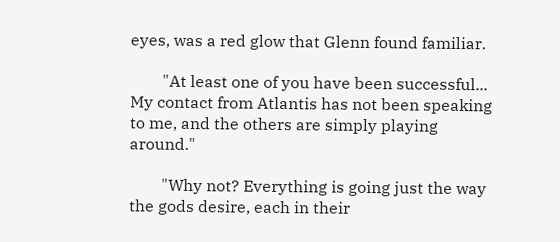eyes, was a red glow that Glenn found familiar.

        "At least one of you have been successful... My contact from Atlantis has not been speaking to me, and the others are simply playing around."

        "Why not? Everything is going just the way the gods desire, each in their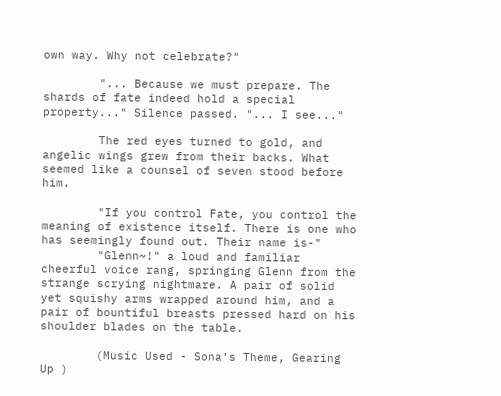own way. Why not celebrate?"

        "... Because we must prepare. The shards of fate indeed hold a special property..." Silence passed. "... I see..."

        The red eyes turned to gold, and angelic wings grew from their backs. What seemed like a counsel of seven stood before him.

        "If you control Fate, you control the meaning of existence itself. There is one who has seemingly found out. Their name is-"
        "Glenn~!" a loud and familiar cheerful voice rang, springing Glenn from the strange scrying nightmare. A pair of solid yet squishy arms wrapped around him, and a pair of bountiful breasts pressed hard on his shoulder blades on the table.

        (Music Used - Sona's Theme, Gearing Up )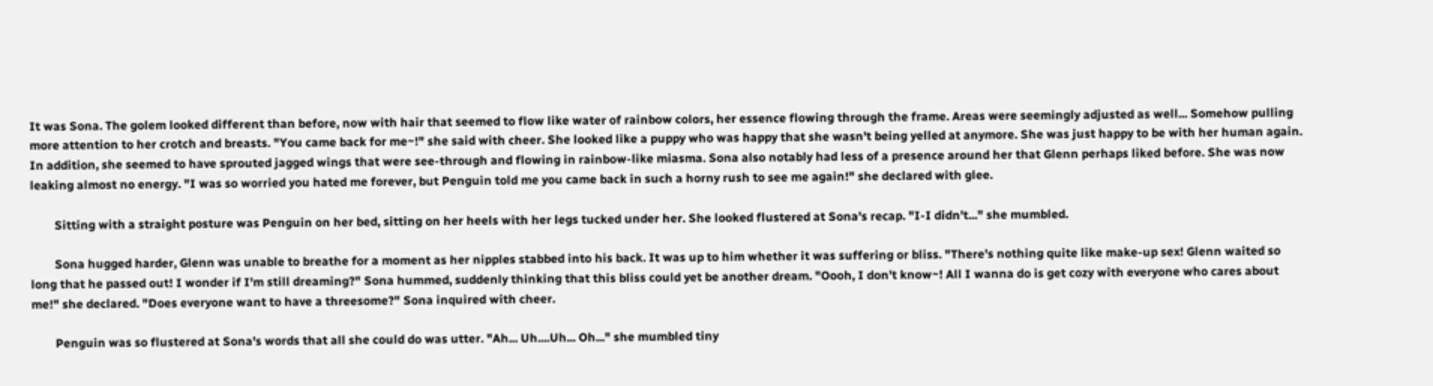It was Sona. The golem looked different than before, now with hair that seemed to flow like water of rainbow colors, her essence flowing through the frame. Areas were seemingly adjusted as well... Somehow pulling more attention to her crotch and breasts. "You came back for me~!" she said with cheer. She looked like a puppy who was happy that she wasn't being yelled at anymore. She was just happy to be with her human again. In addition, she seemed to have sprouted jagged wings that were see-through and flowing in rainbow-like miasma. Sona also notably had less of a presence around her that Glenn perhaps liked before. She was now leaking almost no energy. "I was so worried you hated me forever, but Penguin told me you came back in such a horny rush to see me again!" she declared with glee.

        Sitting with a straight posture was Penguin on her bed, sitting on her heels with her legs tucked under her. She looked flustered at Sona's recap. "I-I didn't..." she mumbled.

        Sona hugged harder, Glenn was unable to breathe for a moment as her nipples stabbed into his back. It was up to him whether it was suffering or bliss. "There's nothing quite like make-up sex! Glenn waited so long that he passed out! I wonder if I'm still dreaming?" Sona hummed, suddenly thinking that this bliss could yet be another dream. "Oooh, I don't know~! All I wanna do is get cozy with everyone who cares about me!" she declared. "Does everyone want to have a threesome?" Sona inquired with cheer.

        Penguin was so flustered at Sona's words that all she could do was utter. "Ah... Uh....Uh... Oh..." she mumbled tiny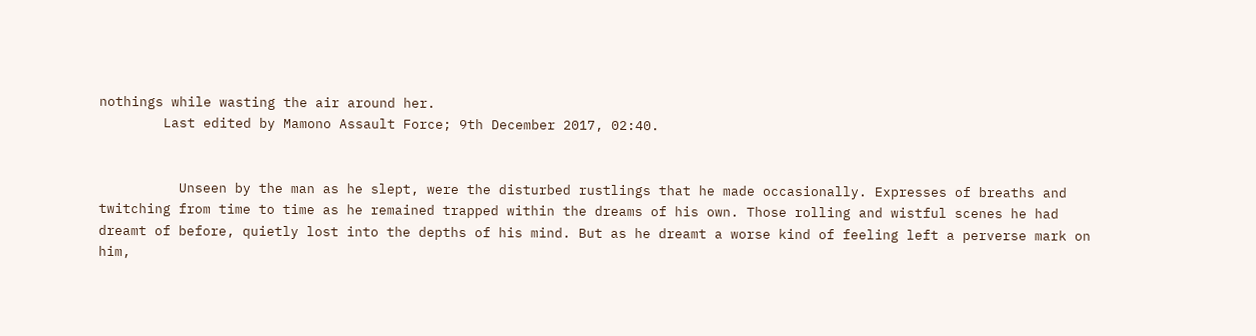nothings while wasting the air around her.
        Last edited by Mamono Assault Force; 9th December 2017, 02:40.


          Unseen by the man as he slept, were the disturbed rustlings that he made occasionally. Expresses of breaths and twitching from time to time as he remained trapped within the dreams of his own. Those rolling and wistful scenes he had dreamt of before, quietly lost into the depths of his mind. But as he dreamt a worse kind of feeling left a perverse mark on him,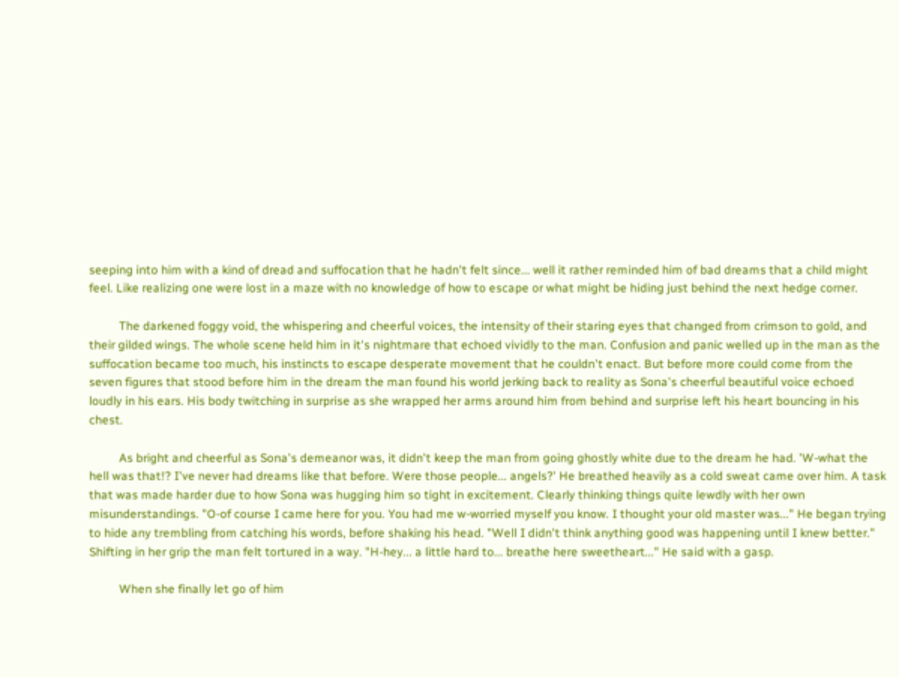seeping into him with a kind of dread and suffocation that he hadn't felt since... well it rather reminded him of bad dreams that a child might feel. Like realizing one were lost in a maze with no knowledge of how to escape or what might be hiding just behind the next hedge corner.

          The darkened foggy void, the whispering and cheerful voices, the intensity of their staring eyes that changed from crimson to gold, and their gilded wings. The whole scene held him in it's nightmare that echoed vividly to the man. Confusion and panic welled up in the man as the suffocation became too much, his instincts to escape desperate movement that he couldn't enact. But before more could come from the seven figures that stood before him in the dream the man found his world jerking back to reality as Sona's cheerful beautiful voice echoed loudly in his ears. His body twitching in surprise as she wrapped her arms around him from behind and surprise left his heart bouncing in his chest.

          As bright and cheerful as Sona's demeanor was, it didn't keep the man from going ghostly white due to the dream he had. 'W-what the hell was that!? I've never had dreams like that before. Were those people... angels?' He breathed heavily as a cold sweat came over him. A task that was made harder due to how Sona was hugging him so tight in excitement. Clearly thinking things quite lewdly with her own misunderstandings. "O-of course I came here for you. You had me w-worried myself you know. I thought your old master was..." He began trying to hide any trembling from catching his words, before shaking his head. "Well I didn't think anything good was happening until I knew better." Shifting in her grip the man felt tortured in a way. "H-hey... a little hard to... breathe here sweetheart..." He said with a gasp.

          When she finally let go of him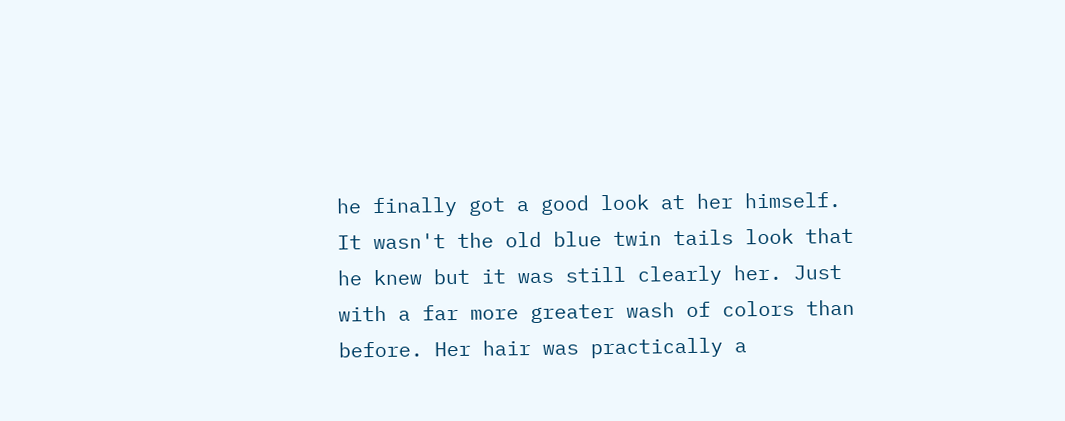he finally got a good look at her himself. It wasn't the old blue twin tails look that he knew but it was still clearly her. Just with a far more greater wash of colors than before. Her hair was practically a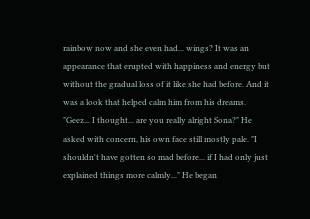rainbow now and she even had... wings? It was an appearance that erupted with happiness and energy but without the gradual loss of it like she had before. And it was a look that helped calm him from his dreams. "Geez... I thought... are you really alright Sona?" He asked with concern, his own face still mostly pale. "I shouldn't have gotten so mad before... if I had only just explained things more calmly..." He began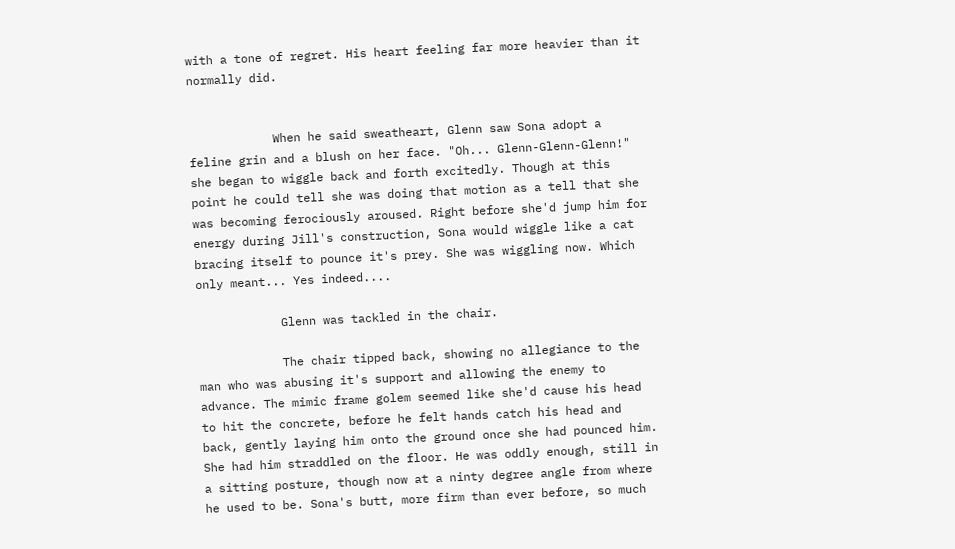with a tone of regret. His heart feeling far more heavier than it normally did.


            When he said sweatheart, Glenn saw Sona adopt a feline grin and a blush on her face. "Oh... Glenn-Glenn-Glenn!" she began to wiggle back and forth excitedly. Though at this point he could tell she was doing that motion as a tell that she was becoming ferociously aroused. Right before she'd jump him for energy during Jill's construction, Sona would wiggle like a cat bracing itself to pounce it's prey. She was wiggling now. Which only meant... Yes indeed....

            Glenn was tackled in the chair.

            The chair tipped back, showing no allegiance to the man who was abusing it's support and allowing the enemy to advance. The mimic frame golem seemed like she'd cause his head to hit the concrete, before he felt hands catch his head and back, gently laying him onto the ground once she had pounced him. She had him straddled on the floor. He was oddly enough, still in a sitting posture, though now at a ninty degree angle from where he used to be. Sona's butt, more firm than ever before, so much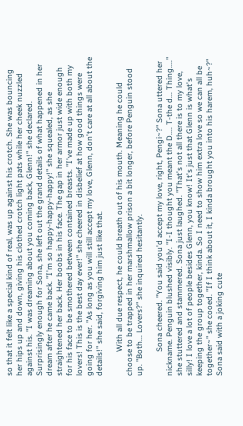so that it felt like a special kind of real, was up against his crotch. She was bouncing her hips up and down, giving his clothed crotch light pats while her cheek nuzzled against his. "I was dreaming about you coming back, Glenn!" she declared. Surprisingly enough for Sona, she left out the grand details of what happened in her dream after he came back. "I'm so happy-happy-happy!" she squealed, as she straightened her back. Her boobs in his face. The gap in her armor just wide enough for his face to be smothered between contained breasts. "I've made up with both my lovers! This is the best day ever!" she cheered in disbelief at how good things were going for her. "As long as you will still accept my love, Glenn, don't care at all about the details!" she said, forgiving him just like that.

            With all due respect, he could breath out of his mouth. Meaning he could choose to be trapped in her marshmallow prison a bit longer, before Penguin stood up. "Both... Lovers?" she inquired hesitantly.

            Sona cheered. "You said you'd accept my love, right, Pengi~?" Sona uttered her nickname. Penguin blushed visibly. "I-I thought you meant the D.... T-the d... Thing...." she stuttered and stammered. Sona just laughed. "That's not all there is to my love, silly! I love a lot of people besides Glenn, you know! It's just that Glenn is what's keeping the group together, kinda. So I need to show him extra love so we can all be together~" she cooed. "If I think about it, I kinda brought you into his harem, huh~?" Sona said with a joking cute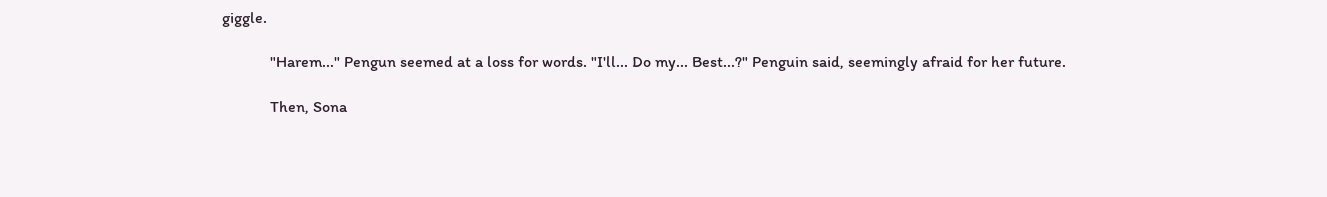giggle.

            "Harem..." Pengun seemed at a loss for words. "I'll... Do my... Best...?" Penguin said, seemingly afraid for her future.

            Then, Sona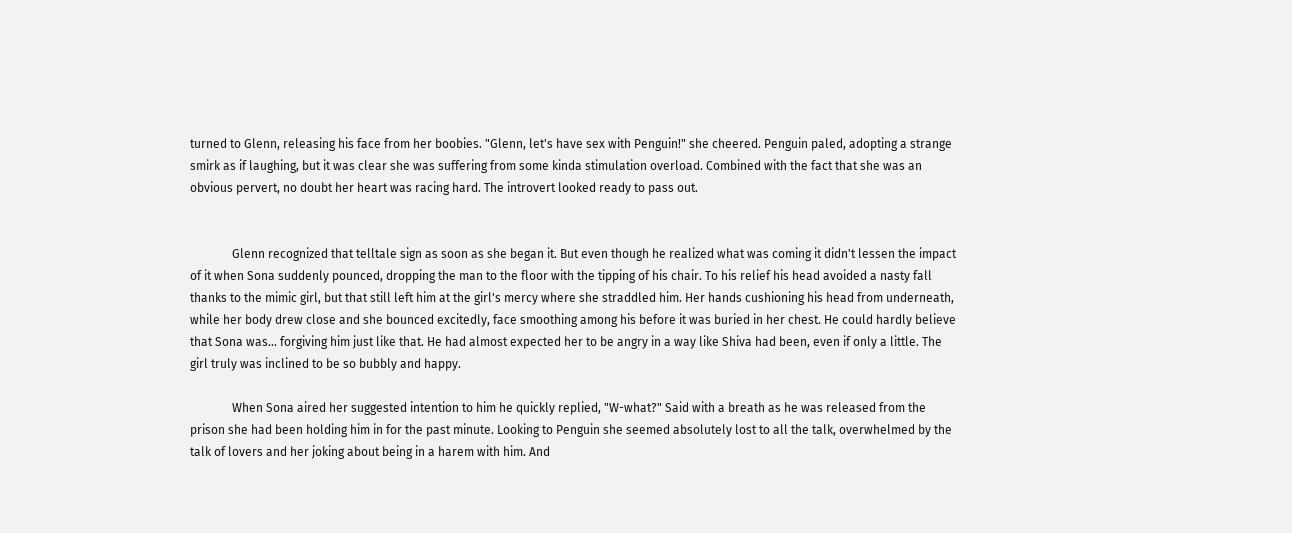turned to Glenn, releasing his face from her boobies. "Glenn, let's have sex with Penguin!" she cheered. Penguin paled, adopting a strange smirk as if laughing, but it was clear she was suffering from some kinda stimulation overload. Combined with the fact that she was an obvious pervert, no doubt her heart was racing hard. The introvert looked ready to pass out.


              Glenn recognized that telltale sign as soon as she began it. But even though he realized what was coming it didn't lessen the impact of it when Sona suddenly pounced, dropping the man to the floor with the tipping of his chair. To his relief his head avoided a nasty fall thanks to the mimic girl, but that still left him at the girl's mercy where she straddled him. Her hands cushioning his head from underneath, while her body drew close and she bounced excitedly, face smoothing among his before it was buried in her chest. He could hardly believe that Sona was... forgiving him just like that. He had almost expected her to be angry in a way like Shiva had been, even if only a little. The girl truly was inclined to be so bubbly and happy.

              When Sona aired her suggested intention to him he quickly replied, "W-what?" Said with a breath as he was released from the prison she had been holding him in for the past minute. Looking to Penguin she seemed absolutely lost to all the talk, overwhelmed by the talk of lovers and her joking about being in a harem with him. And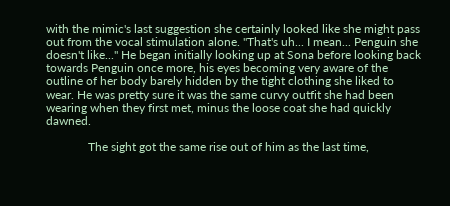with the mimic's last suggestion she certainly looked like she might pass out from the vocal stimulation alone. "That's uh... I mean... Penguin she doesn't like..." He began initially looking up at Sona before looking back towards Penguin once more, his eyes becoming very aware of the outline of her body barely hidden by the tight clothing she liked to wear. He was pretty sure it was the same curvy outfit she had been wearing when they first met, minus the loose coat she had quickly dawned.

              The sight got the same rise out of him as the last time,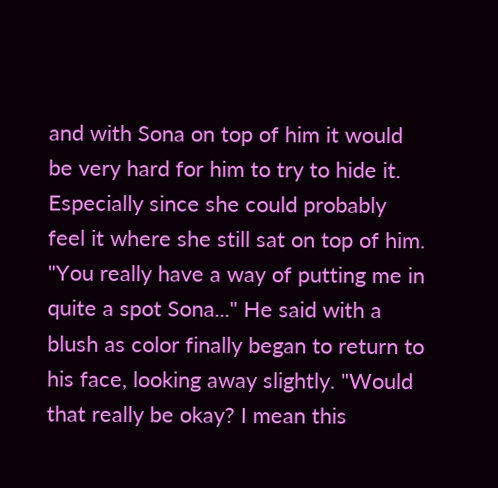and with Sona on top of him it would be very hard for him to try to hide it. Especially since she could probably feel it where she still sat on top of him. "You really have a way of putting me in quite a spot Sona..." He said with a blush as color finally began to return to his face, looking away slightly. "Would that really be okay? I mean this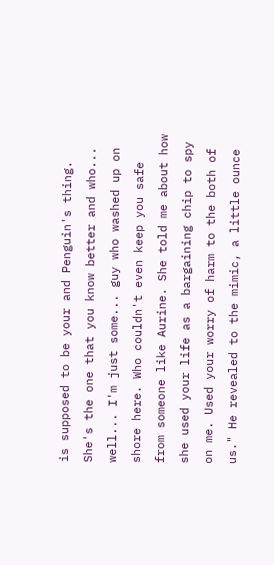is supposed to be your and Penguin's thing. She's the one that you know better and who... well... I'm just some... guy who washed up on shore here. Who couldn't even keep you safe from someone like Aurine. She told me about how she used your life as a bargaining chip to spy on me. Used your worry of harm to the both of us." He revealed to the mimic, a little ounce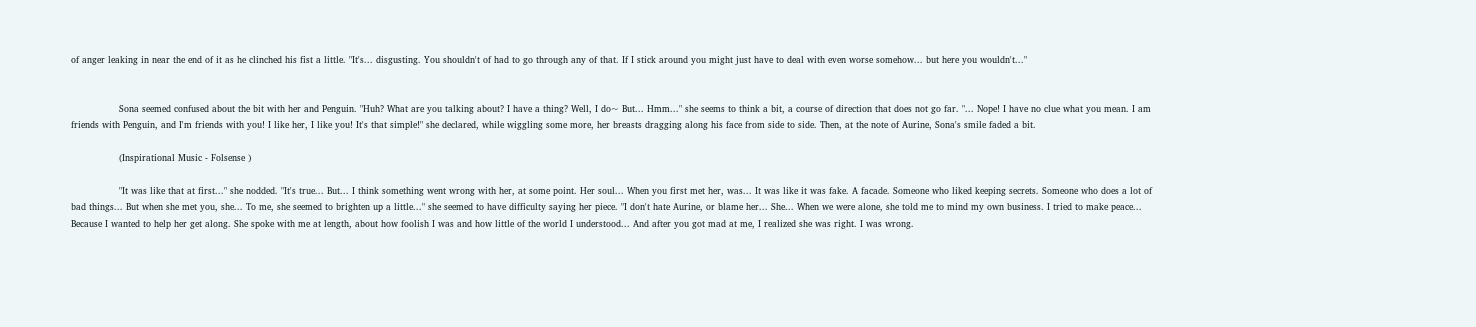of anger leaking in near the end of it as he clinched his fist a little. "It's... disgusting. You shouldn't of had to go through any of that. If I stick around you might just have to deal with even worse somehow... but here you wouldn't..."


                Sona seemed confused about the bit with her and Penguin. "Huh? What are you talking about? I have a thing? Well, I do~ But... Hmm..." she seems to think a bit, a course of direction that does not go far. "... Nope! I have no clue what you mean. I am friends with Penguin, and I'm friends with you! I like her, I like you! It's that simple!" she declared, while wiggling some more, her breasts dragging along his face from side to side. Then, at the note of Aurine, Sona's smile faded a bit.

                (Inspirational Music - Folsense )

                "It was like that at first..." she nodded. "It's true... But... I think something went wrong with her, at some point. Her soul... When you first met her, was... It was like it was fake. A facade. Someone who liked keeping secrets. Someone who does a lot of bad things... But when she met you, she... To me, she seemed to brighten up a little..." she seemed to have difficulty saying her piece. "I don't hate Aurine, or blame her... She... When we were alone, she told me to mind my own business. I tried to make peace... Because I wanted to help her get along. She spoke with me at length, about how foolish I was and how little of the world I understood... And after you got mad at me, I realized she was right. I was wrong.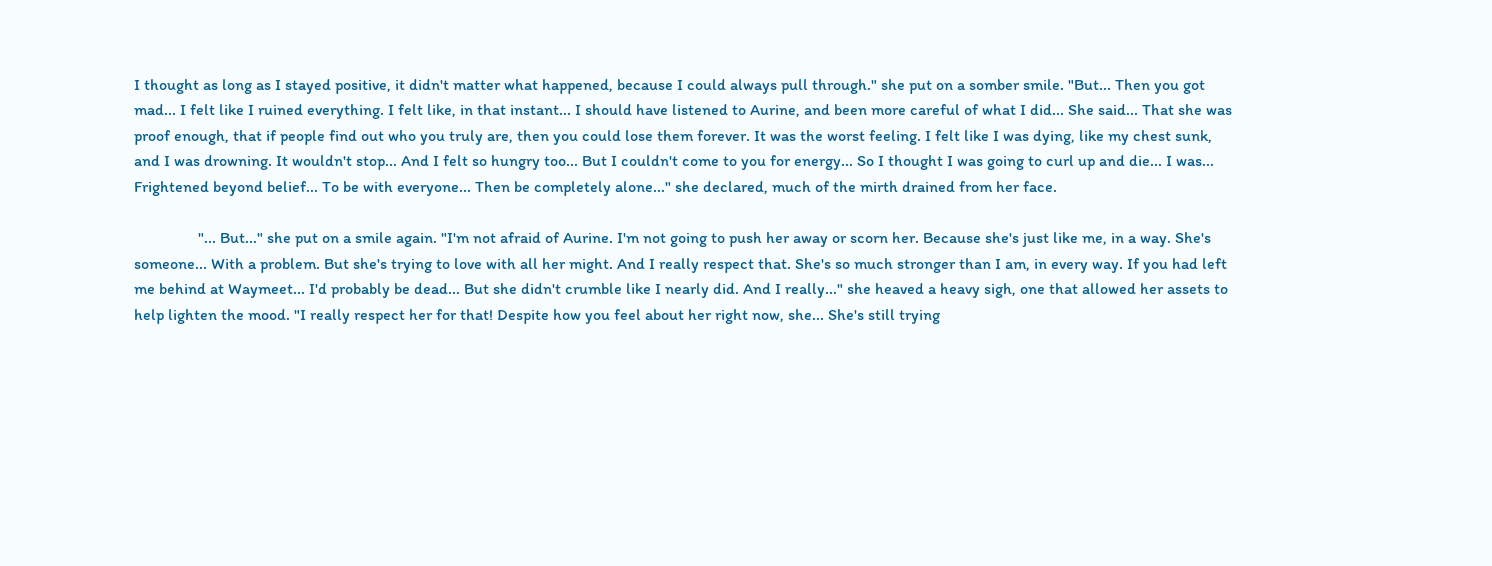I thought as long as I stayed positive, it didn't matter what happened, because I could always pull through." she put on a somber smile. "But... Then you got mad... I felt like I ruined everything. I felt like, in that instant... I should have listened to Aurine, and been more careful of what I did... She said... That she was proof enough, that if people find out who you truly are, then you could lose them forever. It was the worst feeling. I felt like I was dying, like my chest sunk, and I was drowning. It wouldn't stop... And I felt so hungry too... But I couldn't come to you for energy... So I thought I was going to curl up and die... I was... Frightened beyond belief... To be with everyone... Then be completely alone..." she declared, much of the mirth drained from her face.

                "... But..." she put on a smile again. "I'm not afraid of Aurine. I'm not going to push her away or scorn her. Because she's just like me, in a way. She's someone... With a problem. But she's trying to love with all her might. And I really respect that. She's so much stronger than I am, in every way. If you had left me behind at Waymeet... I'd probably be dead... But she didn't crumble like I nearly did. And I really..." she heaved a heavy sigh, one that allowed her assets to help lighten the mood. "I really respect her for that! Despite how you feel about her right now, she... She's still trying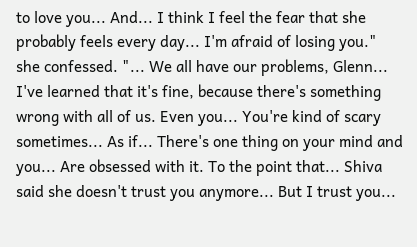to love you... And... I think I feel the fear that she probably feels every day... I'm afraid of losing you." she confessed. "... We all have our problems, Glenn... I've learned that it's fine, because there's something wrong with all of us. Even you... You're kind of scary sometimes... As if... There's one thing on your mind and you... Are obsessed with it. To the point that... Shiva said she doesn't trust you anymore... But I trust you...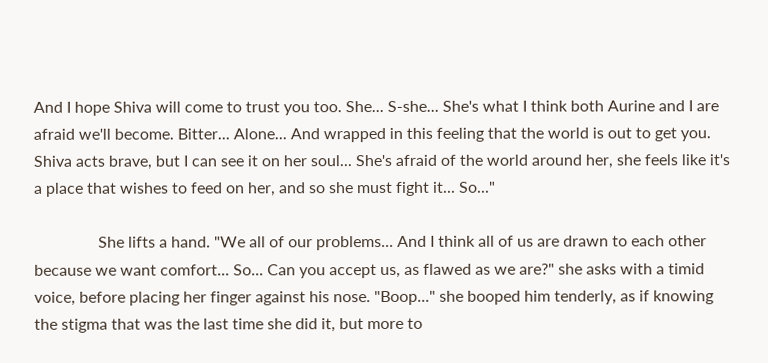And I hope Shiva will come to trust you too. She... S-she... She's what I think both Aurine and I are afraid we'll become. Bitter... Alone... And wrapped in this feeling that the world is out to get you. Shiva acts brave, but I can see it on her soul... She's afraid of the world around her, she feels like it's a place that wishes to feed on her, and so she must fight it... So..."

                She lifts a hand. "We all of our problems... And I think all of us are drawn to each other because we want comfort... So... Can you accept us, as flawed as we are?" she asks with a timid voice, before placing her finger against his nose. "Boop..." she booped him tenderly, as if knowing the stigma that was the last time she did it, but more to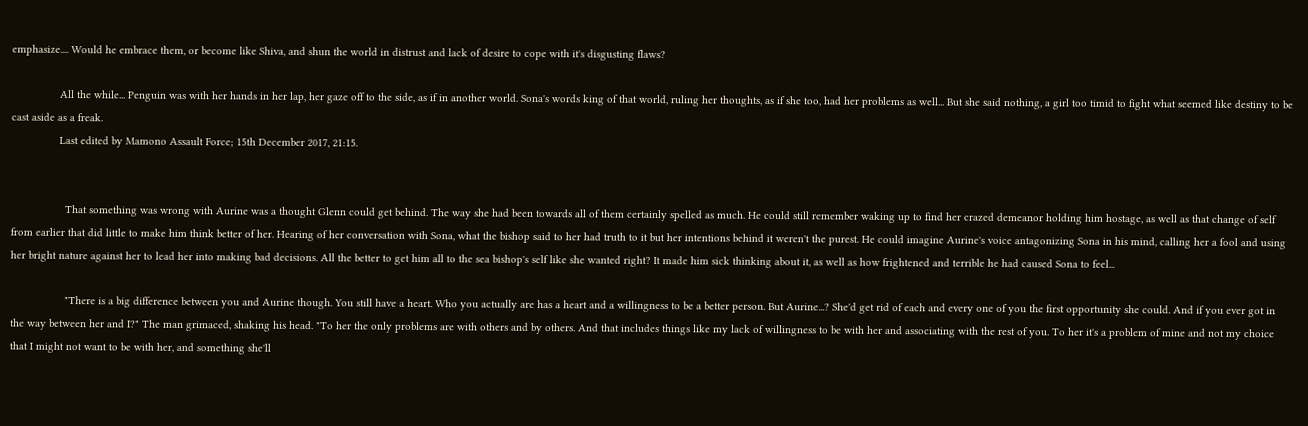emphasize.... Would he embrace them, or become like Shiva, and shun the world in distrust and lack of desire to cope with it's disgusting flaws?

                All the while... Penguin was with her hands in her lap, her gaze off to the side, as if in another world. Sona's words king of that world, ruling her thoughts, as if she too, had her problems as well... But she said nothing, a girl too timid to fight what seemed like destiny to be cast aside as a freak.
                Last edited by Mamono Assault Force; 15th December 2017, 21:15.


                  That something was wrong with Aurine was a thought Glenn could get behind. The way she had been towards all of them certainly spelled as much. He could still remember waking up to find her crazed demeanor holding him hostage, as well as that change of self from earlier that did little to make him think better of her. Hearing of her conversation with Sona, what the bishop said to her had truth to it but her intentions behind it weren't the purest. He could imagine Aurine's voice antagonizing Sona in his mind, calling her a fool and using her bright nature against her to lead her into making bad decisions. All the better to get him all to the sea bishop's self like she wanted right? It made him sick thinking about it, as well as how frightened and terrible he had caused Sona to feel...

                  "There is a big difference between you and Aurine though. You still have a heart. Who you actually are has a heart and a willingness to be a better person. But Aurine...? She'd get rid of each and every one of you the first opportunity she could. And if you ever got in the way between her and I?" The man grimaced, shaking his head. "To her the only problems are with others and by others. And that includes things like my lack of willingness to be with her and associating with the rest of you. To her it's a problem of mine and not my choice that I might not want to be with her, and something she'll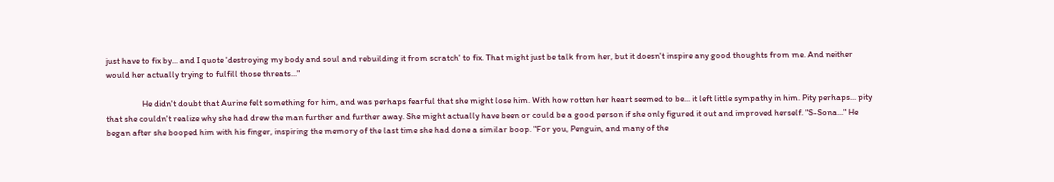just have to fix by... and I quote 'destroying my body and soul and rebuilding it from scratch' to fix. That might just be talk from her, but it doesn't inspire any good thoughts from me. And neither would her actually trying to fulfill those threats..."

                  He didn't doubt that Aurine felt something for him, and was perhaps fearful that she might lose him. With how rotten her heart seemed to be... it left little sympathy in him. Pity perhaps... pity that she couldn't realize why she had drew the man further and further away. She might actually have been or could be a good person if she only figured it out and improved herself. "S-Sona..." He began after she booped him with his finger, inspiring the memory of the last time she had done a similar boop. "For you, Penguin, and many of the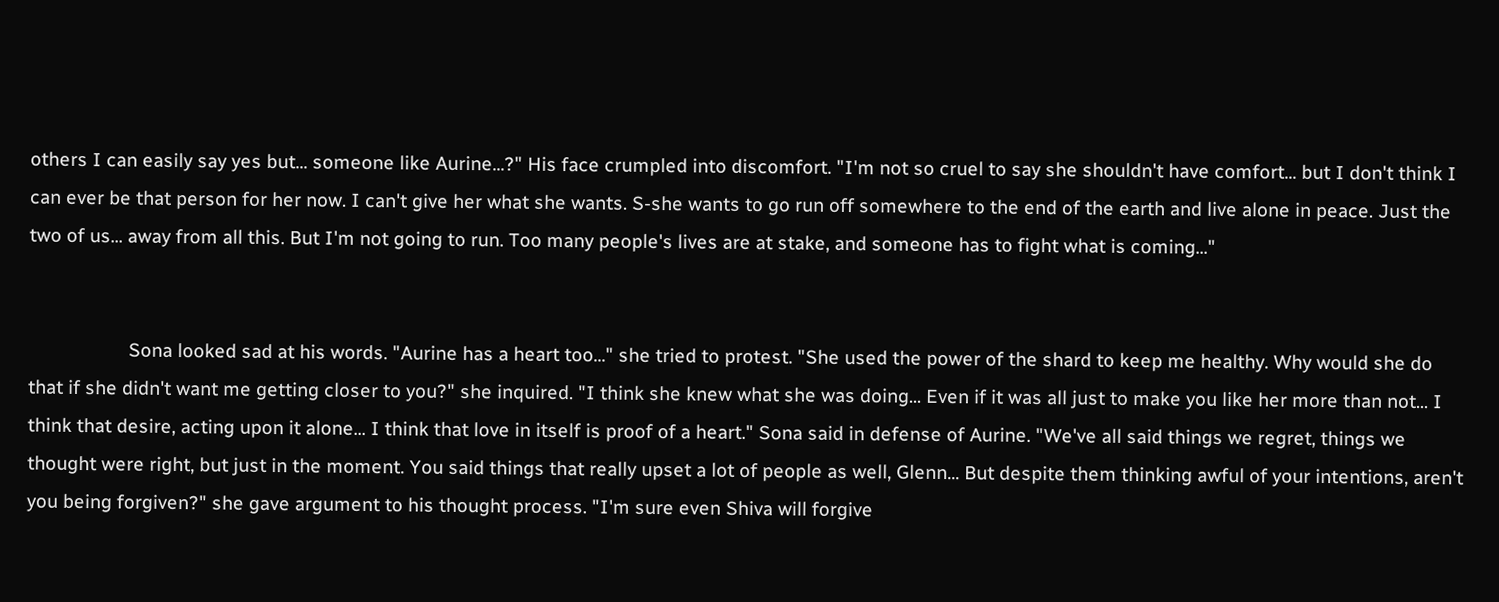others I can easily say yes but... someone like Aurine...?" His face crumpled into discomfort. "I'm not so cruel to say she shouldn't have comfort... but I don't think I can ever be that person for her now. I can't give her what she wants. S-she wants to go run off somewhere to the end of the earth and live alone in peace. Just the two of us... away from all this. But I'm not going to run. Too many people's lives are at stake, and someone has to fight what is coming..."


                    Sona looked sad at his words. "Aurine has a heart too..." she tried to protest. "She used the power of the shard to keep me healthy. Why would she do that if she didn't want me getting closer to you?" she inquired. "I think she knew what she was doing... Even if it was all just to make you like her more than not... I think that desire, acting upon it alone... I think that love in itself is proof of a heart." Sona said in defense of Aurine. "We've all said things we regret, things we thought were right, but just in the moment. You said things that really upset a lot of people as well, Glenn... But despite them thinking awful of your intentions, aren't you being forgiven?" she gave argument to his thought process. "I'm sure even Shiva will forgive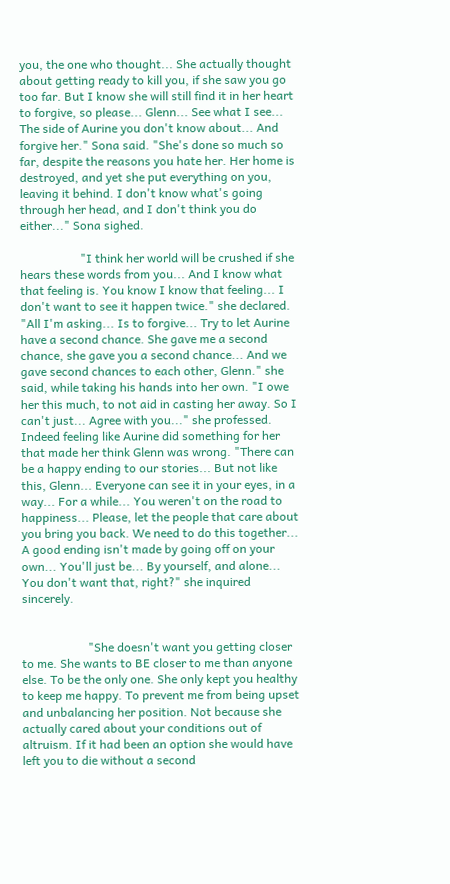you, the one who thought... She actually thought about getting ready to kill you, if she saw you go too far. But I know she will still find it in her heart to forgive, so please... Glenn... See what I see... The side of Aurine you don't know about... And forgive her." Sona said. "She's done so much so far, despite the reasons you hate her. Her home is destroyed, and yet she put everything on you, leaving it behind. I don't know what's going through her head, and I don't think you do either..." Sona sighed.

                    "I think her world will be crushed if she hears these words from you... And I know what that feeling is. You know I know that feeling... I don't want to see it happen twice." she declared. "All I'm asking... Is to forgive... Try to let Aurine have a second chance. She gave me a second chance, she gave you a second chance... And we gave second chances to each other, Glenn." she said, while taking his hands into her own. "I owe her this much, to not aid in casting her away. So I can't just... Agree with you..." she professed. Indeed feeling like Aurine did something for her that made her think Glenn was wrong. "There can be a happy ending to our stories... But not like this, Glenn... Everyone can see it in your eyes, in a way... For a while... You weren't on the road to happiness... Please, let the people that care about you bring you back. We need to do this together... A good ending isn't made by going off on your own... You'll just be... By yourself, and alone... You don't want that, right?" she inquired sincerely.


                      "She doesn't want you getting closer to me. She wants to BE closer to me than anyone else. To be the only one. She only kept you healthy to keep me happy. To prevent me from being upset and unbalancing her position. Not because she actually cared about your conditions out of altruism. If it had been an option she would have left you to die without a second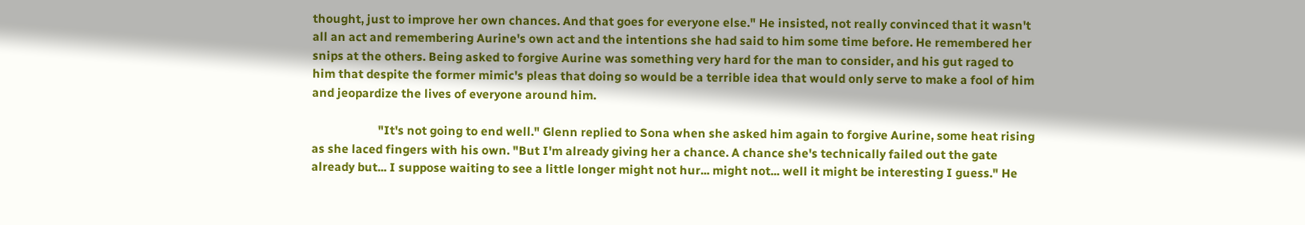thought, just to improve her own chances. And that goes for everyone else." He insisted, not really convinced that it wasn't all an act and remembering Aurine's own act and the intentions she had said to him some time before. He remembered her snips at the others. Being asked to forgive Aurine was something very hard for the man to consider, and his gut raged to him that despite the former mimic's pleas that doing so would be a terrible idea that would only serve to make a fool of him and jeopardize the lives of everyone around him.

                      "It's not going to end well." Glenn replied to Sona when she asked him again to forgive Aurine, some heat rising as she laced fingers with his own. "But I'm already giving her a chance. A chance she's technically failed out the gate already but... I suppose waiting to see a little longer might not hur... might not... well it might be interesting I guess." He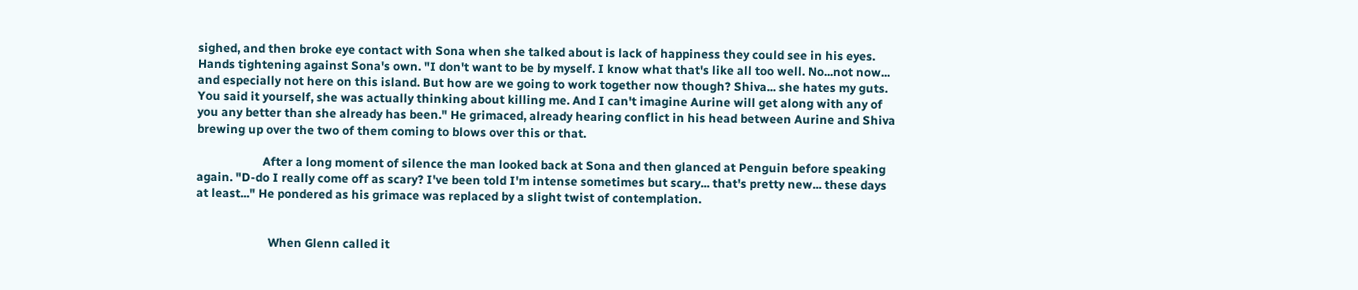sighed, and then broke eye contact with Sona when she talked about is lack of happiness they could see in his eyes. Hands tightening against Sona's own. "I don't want to be by myself. I know what that's like all too well. No...not now... and especially not here on this island. But how are we going to work together now though? Shiva... she hates my guts. You said it yourself, she was actually thinking about killing me. And I can't imagine Aurine will get along with any of you any better than she already has been." He grimaced, already hearing conflict in his head between Aurine and Shiva brewing up over the two of them coming to blows over this or that.

                      After a long moment of silence the man looked back at Sona and then glanced at Penguin before speaking again. "D-do I really come off as scary? I've been told I'm intense sometimes but scary... that's pretty new... these days at least..." He pondered as his grimace was replaced by a slight twist of contemplation.


                        When Glenn called it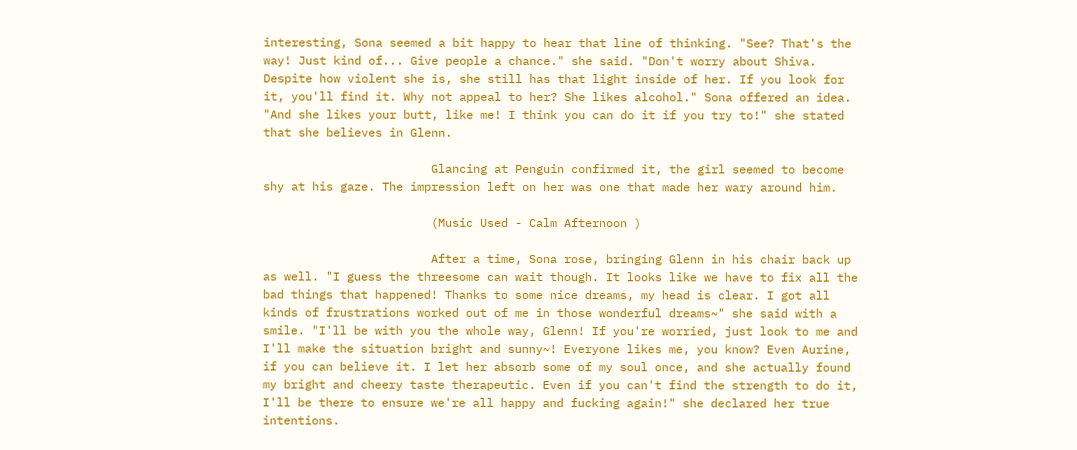interesting, Sona seemed a bit happy to hear that line of thinking. "See? That's the way! Just kind of... Give people a chance." she said. "Don't worry about Shiva. Despite how violent she is, she still has that light inside of her. If you look for it, you'll find it. Why not appeal to her? She likes alcohol." Sona offered an idea. "And she likes your butt, like me! I think you can do it if you try to!" she stated that she believes in Glenn.

                        Glancing at Penguin confirmed it, the girl seemed to become shy at his gaze. The impression left on her was one that made her wary around him.

                        (Music Used - Calm Afternoon )

                        After a time, Sona rose, bringing Glenn in his chair back up as well. "I guess the threesome can wait though. It looks like we have to fix all the bad things that happened! Thanks to some nice dreams, my head is clear. I got all kinds of frustrations worked out of me in those wonderful dreams~" she said with a smile. "I'll be with you the whole way, Glenn! If you're worried, just look to me and I'll make the situation bright and sunny~! Everyone likes me, you know? Even Aurine, if you can believe it. I let her absorb some of my soul once, and she actually found my bright and cheery taste therapeutic. Even if you can't find the strength to do it, I'll be there to ensure we're all happy and fucking again!" she declared her true intentions.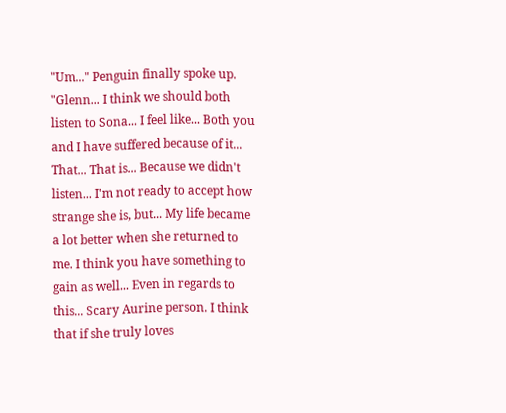"Um..." Penguin finally spoke up. "Glenn... I think we should both listen to Sona... I feel like... Both you and I have suffered because of it... That... That is... Because we didn't listen... I'm not ready to accept how strange she is, but... My life became a lot better when she returned to me. I think you have something to gain as well... Even in regards to this... Scary Aurine person. I think that if she truly loves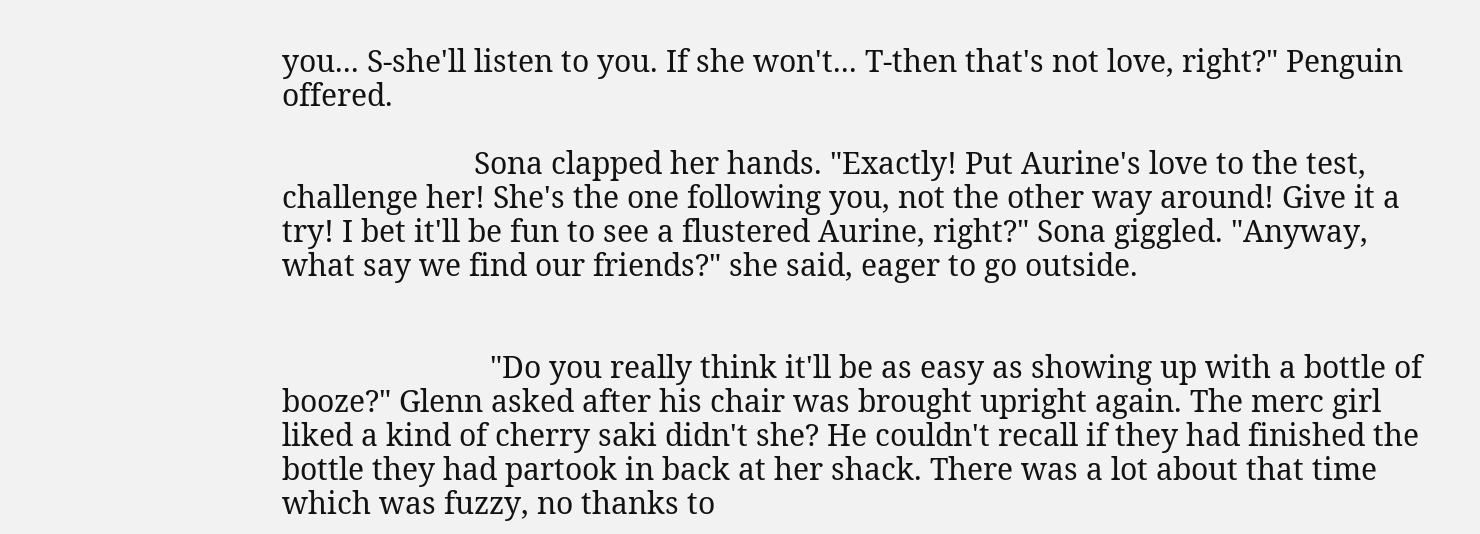you... S-she'll listen to you. If she won't... T-then that's not love, right?" Penguin offered.

                        Sona clapped her hands. "Exactly! Put Aurine's love to the test, challenge her! She's the one following you, not the other way around! Give it a try! I bet it'll be fun to see a flustered Aurine, right?" Sona giggled. "Anyway, what say we find our friends?" she said, eager to go outside.


                          "Do you really think it'll be as easy as showing up with a bottle of booze?" Glenn asked after his chair was brought upright again. The merc girl liked a kind of cherry saki didn't she? He couldn't recall if they had finished the bottle they had partook in back at her shack. There was a lot about that time which was fuzzy, no thanks to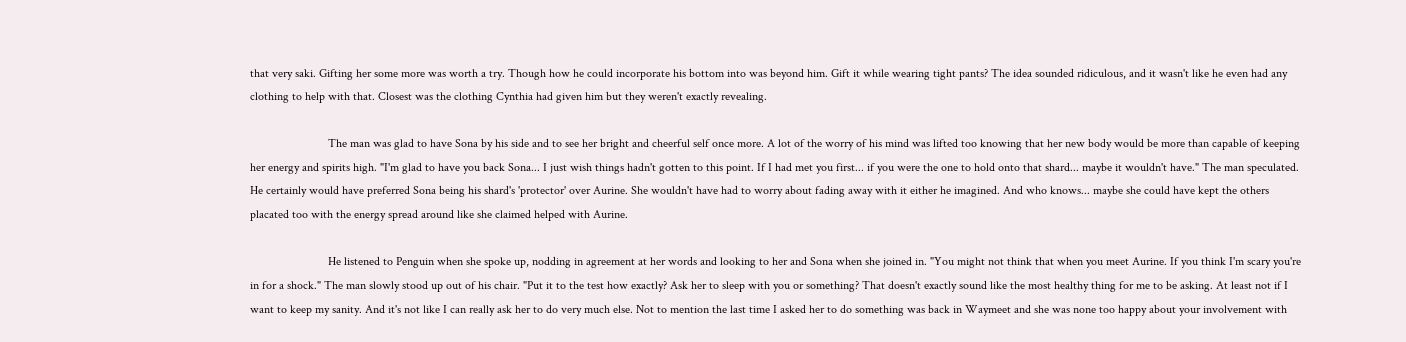that very saki. Gifting her some more was worth a try. Though how he could incorporate his bottom into was beyond him. Gift it while wearing tight pants? The idea sounded ridiculous, and it wasn't like he even had any clothing to help with that. Closest was the clothing Cynthia had given him but they weren't exactly revealing.

                          The man was glad to have Sona by his side and to see her bright and cheerful self once more. A lot of the worry of his mind was lifted too knowing that her new body would be more than capable of keeping her energy and spirits high. "I'm glad to have you back Sona... I just wish things hadn't gotten to this point. If I had met you first... if you were the one to hold onto that shard... maybe it wouldn't have." The man speculated. He certainly would have preferred Sona being his shard's 'protector' over Aurine. She wouldn't have had to worry about fading away with it either he imagined. And who knows... maybe she could have kept the others placated too with the energy spread around like she claimed helped with Aurine.

                          He listened to Penguin when she spoke up, nodding in agreement at her words and looking to her and Sona when she joined in. "You might not think that when you meet Aurine. If you think I'm scary you're in for a shock." The man slowly stood up out of his chair. "Put it to the test how exactly? Ask her to sleep with you or something? That doesn't exactly sound like the most healthy thing for me to be asking. At least not if I want to keep my sanity. And it's not like I can really ask her to do very much else. Not to mention the last time I asked her to do something was back in Waymeet and she was none too happy about your involvement with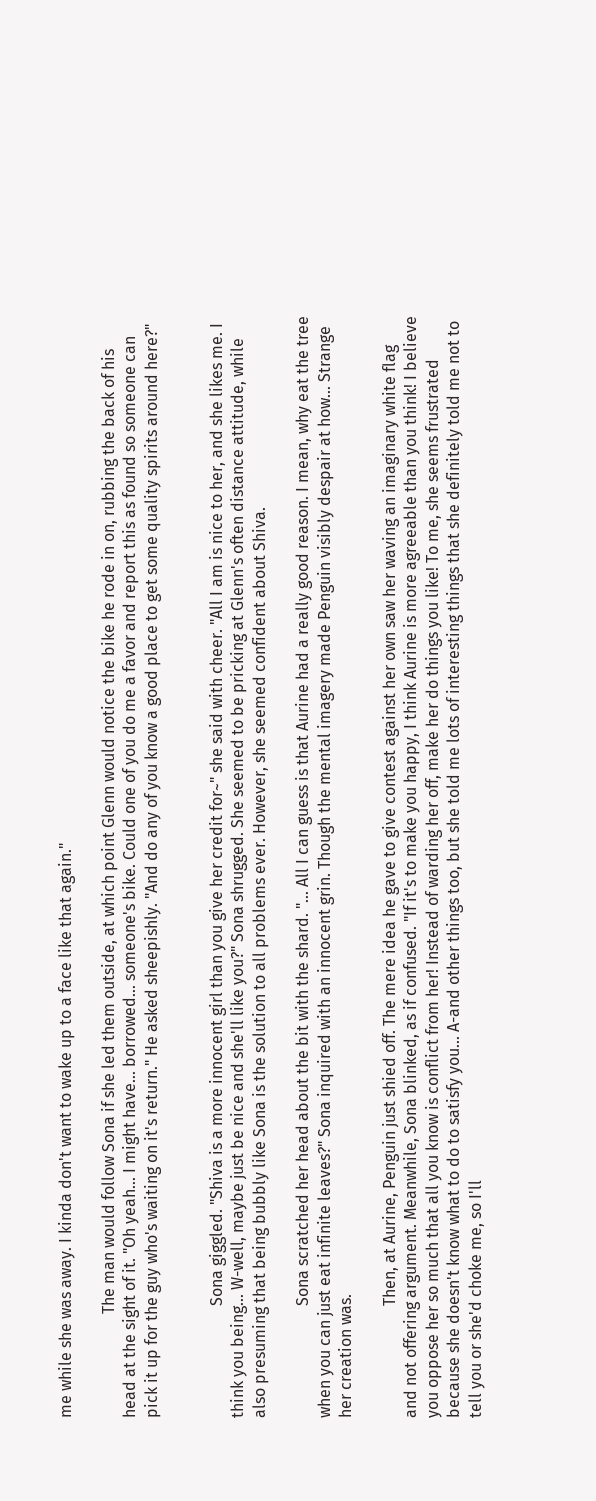me while she was away. I kinda don't want to wake up to a face like that again."

                          The man would follow Sona if she led them outside, at which point Glenn would notice the bike he rode in on, rubbing the back of his head at the sight of it. "Oh yeah... I might have... borrowed... someone's bike. Could one of you do me a favor and report this as found so someone can pick it up for the guy who's waiting on it's return." He asked sheepishly. "And do any of you know a good place to get some quality spirits around here?"


                            Sona giggled. "Shiva is a more innocent girl than you give her credit for~" she said with cheer. "All I am is nice to her, and she likes me. I think you being... W-well, maybe just be nice and she'll like you?" Sona shrugged. She seemed to be pricking at Glenn's often distance attitude, while also presuming that being bubbly like Sona is the solution to all problems ever. However, she seemed confident about Shiva.

                            Sona scratched her head about the bit with the shard. "... All I can guess is that Aurine had a really good reason. I mean, why eat the tree when you can just eat infinite leaves?" Sona inquired with an innocent grin. Though the mental imagery made Penguin visibly despair at how... Strange her creation was.

                            Then, at Aurine, Penguin just shied off. The mere idea he gave to give contest against her own saw her waving an imaginary white flag and not offering argument. Meanwhile, Sona blinked, as if confused. "If it's to make you happy, I think Aurine is more agreeable than you think! I believe you oppose her so much that all you know is conflict from her! Instead of warding her off, make her do things you like! To me, she seems frustrated because she doesn't know what to do to satisfy you... A-and other things too, but she told me lots of interesting things that she definitely told me not to tell you or she'd choke me, so I'll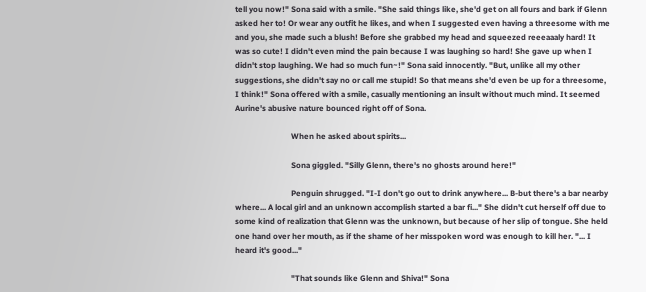tell you now!" Sona said with a smile. "She said things like, she'd get on all fours and bark if Glenn asked her to! Or wear any outfit he likes, and when I suggested even having a threesome with me and you, she made such a blush! Before she grabbed my head and squeezed reeeaaaly hard! It was so cute! I didn't even mind the pain because I was laughing so hard! She gave up when I didn't stop laughing. We had so much fun~!" Sona said innocently. "But, unlike all my other suggestions, she didn't say no or call me stupid! So that means she'd even be up for a threesome, I think!" Sona offered with a smile, casually mentioning an insult without much mind. It seemed Aurine's abusive nature bounced right off of Sona.

                            When he asked about spirits...

                            Sona giggled. "Silly Glenn, there's no ghosts around here!"

                            Penguin shrugged. "I-I don't go out to drink anywhere... B-but there's a bar nearby where... A local girl and an unknown accomplish started a bar fi..." She didn't cut herself off due to some kind of realization that Glenn was the unknown, but because of her slip of tongue. She held one hand over her mouth, as if the shame of her misspoken word was enough to kill her. "... I heard it's good..."

                            "That sounds like Glenn and Shiva!" Sona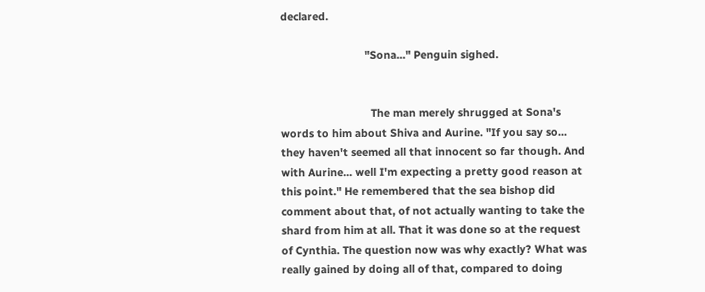declared.

                            "Sona..." Penguin sighed.


                              The man merely shrugged at Sona's words to him about Shiva and Aurine. "If you say so... they haven't seemed all that innocent so far though. And with Aurine... well I'm expecting a pretty good reason at this point." He remembered that the sea bishop did comment about that, of not actually wanting to take the shard from him at all. That it was done so at the request of Cynthia. The question now was why exactly? What was really gained by doing all of that, compared to doing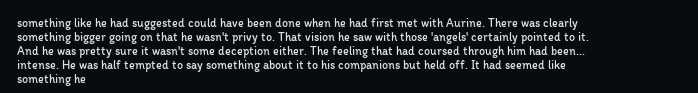something like he had suggested could have been done when he had first met with Aurine. There was clearly something bigger going on that he wasn't privy to. That vision he saw with those 'angels' certainly pointed to it. And he was pretty sure it wasn't some deception either. The feeling that had coursed through him had been... intense. He was half tempted to say something about it to his companions but held off. It had seemed like something he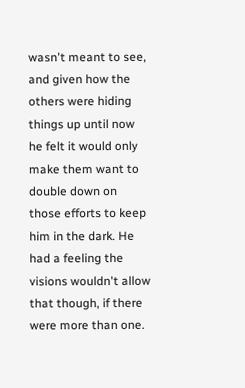wasn't meant to see, and given how the others were hiding things up until now he felt it would only make them want to double down on those efforts to keep him in the dark. He had a feeling the visions wouldn't allow that though, if there were more than one.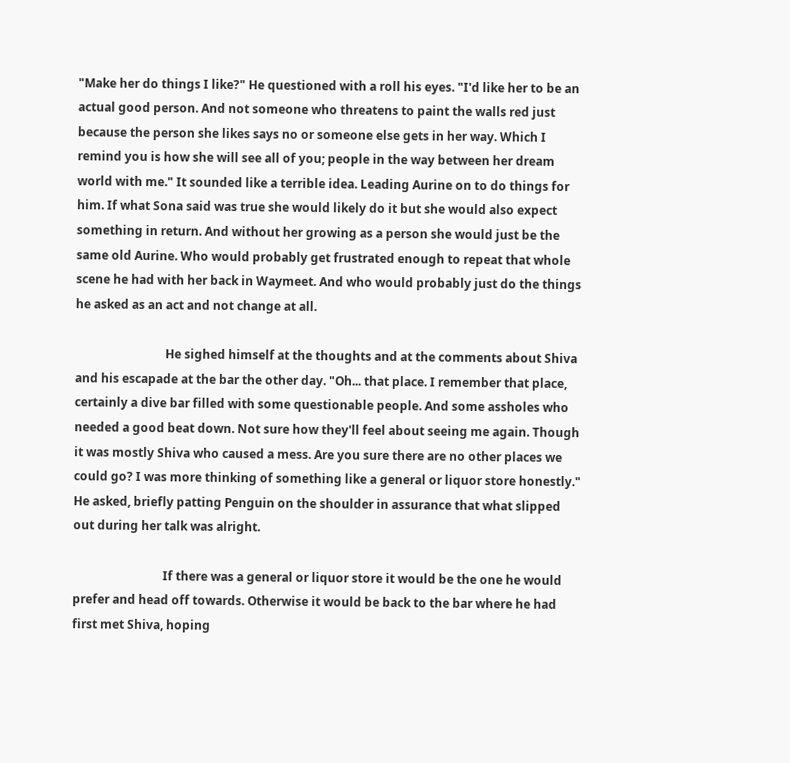"Make her do things I like?" He questioned with a roll his eyes. "I'd like her to be an actual good person. And not someone who threatens to paint the walls red just because the person she likes says no or someone else gets in her way. Which I remind you is how she will see all of you; people in the way between her dream world with me." It sounded like a terrible idea. Leading Aurine on to do things for him. If what Sona said was true she would likely do it but she would also expect something in return. And without her growing as a person she would just be the same old Aurine. Who would probably get frustrated enough to repeat that whole scene he had with her back in Waymeet. And who would probably just do the things he asked as an act and not change at all.

                              He sighed himself at the thoughts and at the comments about Shiva and his escapade at the bar the other day. "Oh... that place. I remember that place, certainly a dive bar filled with some questionable people. And some assholes who needed a good beat down. Not sure how they'll feel about seeing me again. Though it was mostly Shiva who caused a mess. Are you sure there are no other places we could go? I was more thinking of something like a general or liquor store honestly." He asked, briefly patting Penguin on the shoulder in assurance that what slipped out during her talk was alright.

                              If there was a general or liquor store it would be the one he would prefer and head off towards. Otherwise it would be back to the bar where he had first met Shiva, hoping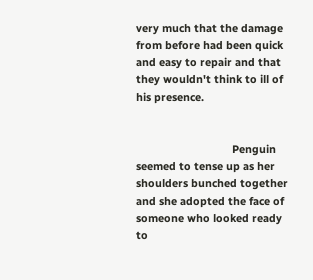very much that the damage from before had been quick and easy to repair and that they wouldn't think to ill of his presence.


                                Penguin seemed to tense up as her shoulders bunched together and she adopted the face of someone who looked ready to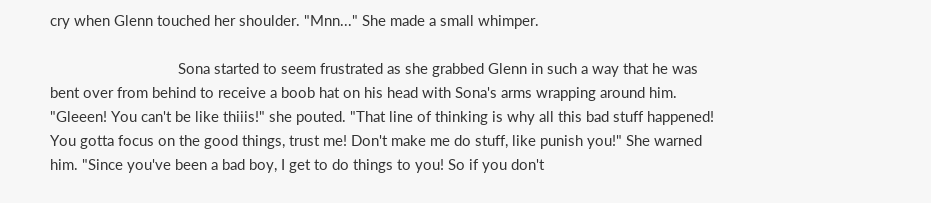cry when Glenn touched her shoulder. "Mnn..." She made a small whimper.

                                Sona started to seem frustrated as she grabbed Glenn in such a way that he was bent over from behind to receive a boob hat on his head with Sona's arms wrapping around him. "Gleeen! You can't be like thiiis!" she pouted. "That line of thinking is why all this bad stuff happened! You gotta focus on the good things, trust me! Don't make me do stuff, like punish you!" She warned him. "Since you've been a bad boy, I get to do things to you! So if you don't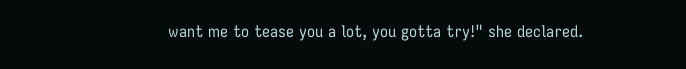want me to tease you a lot, you gotta try!" she declared.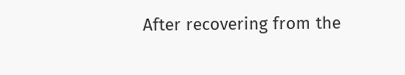After recovering from the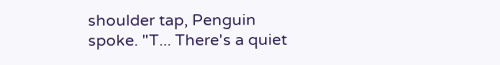shoulder tap, Penguin spoke. "T... There's a quiet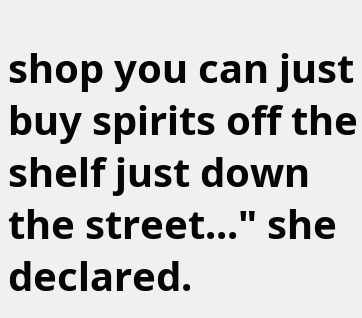shop you can just buy spirits off the shelf just down the street..." she declared.